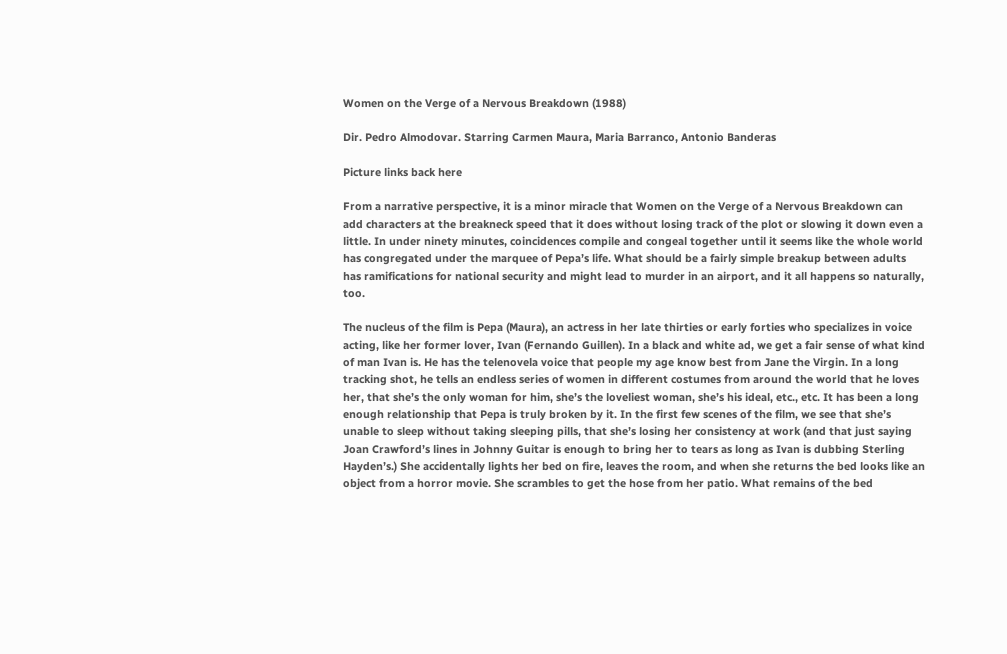Women on the Verge of a Nervous Breakdown (1988)

Dir. Pedro Almodovar. Starring Carmen Maura, Maria Barranco, Antonio Banderas

Picture links back here

From a narrative perspective, it is a minor miracle that Women on the Verge of a Nervous Breakdown can add characters at the breakneck speed that it does without losing track of the plot or slowing it down even a little. In under ninety minutes, coincidences compile and congeal together until it seems like the whole world has congregated under the marquee of Pepa’s life. What should be a fairly simple breakup between adults has ramifications for national security and might lead to murder in an airport, and it all happens so naturally, too.

The nucleus of the film is Pepa (Maura), an actress in her late thirties or early forties who specializes in voice acting, like her former lover, Ivan (Fernando Guillen). In a black and white ad, we get a fair sense of what kind of man Ivan is. He has the telenovela voice that people my age know best from Jane the Virgin. In a long tracking shot, he tells an endless series of women in different costumes from around the world that he loves her, that she’s the only woman for him, she’s the loveliest woman, she’s his ideal, etc., etc. It has been a long enough relationship that Pepa is truly broken by it. In the first few scenes of the film, we see that she’s unable to sleep without taking sleeping pills, that she’s losing her consistency at work (and that just saying Joan Crawford’s lines in Johnny Guitar is enough to bring her to tears as long as Ivan is dubbing Sterling Hayden’s.) She accidentally lights her bed on fire, leaves the room, and when she returns the bed looks like an object from a horror movie. She scrambles to get the hose from her patio. What remains of the bed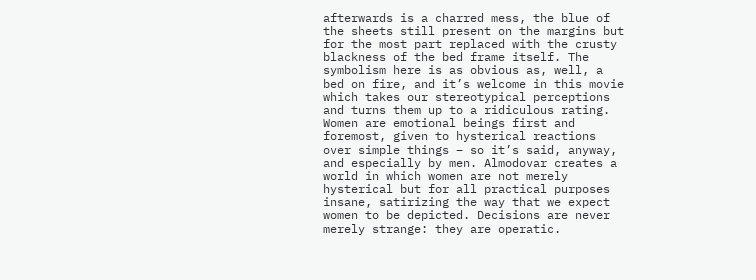afterwards is a charred mess, the blue of the sheets still present on the margins but for the most part replaced with the crusty blackness of the bed frame itself. The symbolism here is as obvious as, well, a bed on fire, and it’s welcome in this movie which takes our stereotypical perceptions and turns them up to a ridiculous rating. Women are emotional beings first and foremost, given to hysterical reactions over simple things – so it’s said, anyway, and especially by men. Almodovar creates a world in which women are not merely hysterical but for all practical purposes insane, satirizing the way that we expect women to be depicted. Decisions are never merely strange: they are operatic.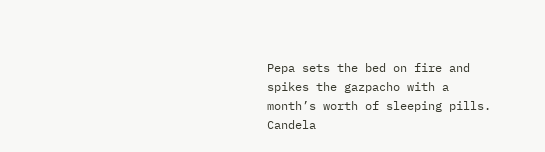Pepa sets the bed on fire and spikes the gazpacho with a month’s worth of sleeping pills. Candela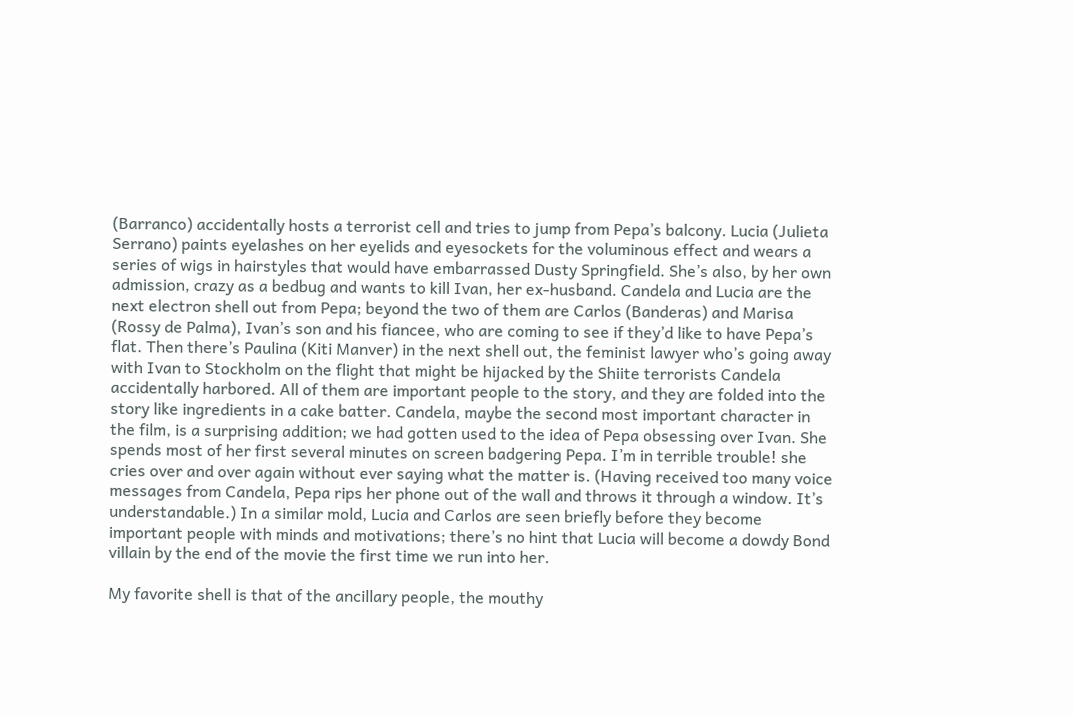(Barranco) accidentally hosts a terrorist cell and tries to jump from Pepa’s balcony. Lucia (Julieta Serrano) paints eyelashes on her eyelids and eyesockets for the voluminous effect and wears a series of wigs in hairstyles that would have embarrassed Dusty Springfield. She’s also, by her own admission, crazy as a bedbug and wants to kill Ivan, her ex-husband. Candela and Lucia are the next electron shell out from Pepa; beyond the two of them are Carlos (Banderas) and Marisa (Rossy de Palma), Ivan’s son and his fiancee, who are coming to see if they’d like to have Pepa’s flat. Then there’s Paulina (Kiti Manver) in the next shell out, the feminist lawyer who’s going away with Ivan to Stockholm on the flight that might be hijacked by the Shiite terrorists Candela accidentally harbored. All of them are important people to the story, and they are folded into the story like ingredients in a cake batter. Candela, maybe the second most important character in the film, is a surprising addition; we had gotten used to the idea of Pepa obsessing over Ivan. She spends most of her first several minutes on screen badgering Pepa. I’m in terrible trouble! she cries over and over again without ever saying what the matter is. (Having received too many voice messages from Candela, Pepa rips her phone out of the wall and throws it through a window. It’s understandable.) In a similar mold, Lucia and Carlos are seen briefly before they become important people with minds and motivations; there’s no hint that Lucia will become a dowdy Bond villain by the end of the movie the first time we run into her.

My favorite shell is that of the ancillary people, the mouthy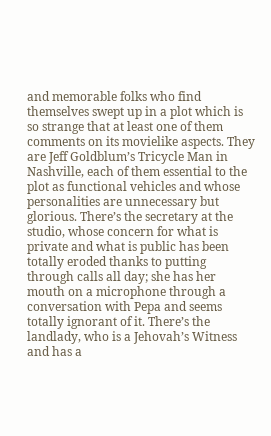and memorable folks who find themselves swept up in a plot which is so strange that at least one of them comments on its movielike aspects. They are Jeff Goldblum’s Tricycle Man in Nashville, each of them essential to the plot as functional vehicles and whose personalities are unnecessary but glorious. There’s the secretary at the studio, whose concern for what is private and what is public has been totally eroded thanks to putting through calls all day; she has her mouth on a microphone through a conversation with Pepa and seems totally ignorant of it. There’s the landlady, who is a Jehovah’s Witness and has a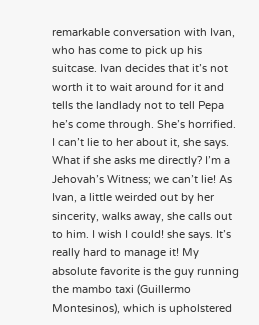remarkable conversation with Ivan, who has come to pick up his suitcase. Ivan decides that it’s not worth it to wait around for it and tells the landlady not to tell Pepa he’s come through. She’s horrified. I can’t lie to her about it, she says. What if she asks me directly? I’m a Jehovah’s Witness; we can’t lie! As Ivan, a little weirded out by her sincerity, walks away, she calls out to him. I wish I could! she says. It’s really hard to manage it! My absolute favorite is the guy running the mambo taxi (Guillermo Montesinos), which is upholstered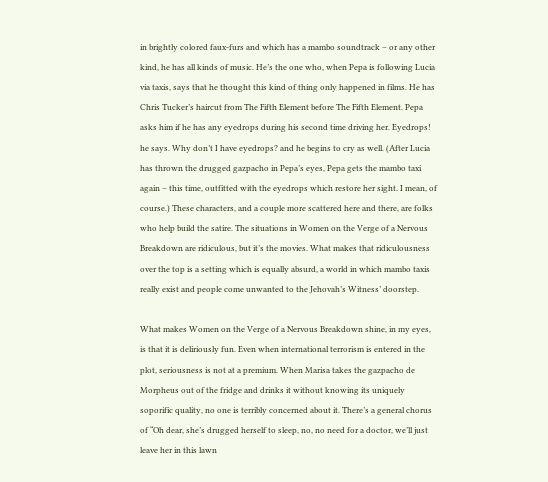in brightly colored faux-furs and which has a mambo soundtrack – or any other kind, he has all kinds of music. He’s the one who, when Pepa is following Lucia via taxis, says that he thought this kind of thing only happened in films. He has Chris Tucker’s haircut from The Fifth Element before The Fifth Element. Pepa asks him if he has any eyedrops during his second time driving her. Eyedrops! he says. Why don’t I have eyedrops? and he begins to cry as well. (After Lucia has thrown the drugged gazpacho in Pepa’s eyes, Pepa gets the mambo taxi again – this time, outfitted with the eyedrops which restore her sight. I mean, of course.) These characters, and a couple more scattered here and there, are folks who help build the satire. The situations in Women on the Verge of a Nervous Breakdown are ridiculous, but it’s the movies. What makes that ridiculousness over the top is a setting which is equally absurd, a world in which mambo taxis really exist and people come unwanted to the Jehovah’s Witness’ doorstep.

What makes Women on the Verge of a Nervous Breakdown shine, in my eyes, is that it is deliriously fun. Even when international terrorism is entered in the plot, seriousness is not at a premium. When Marisa takes the gazpacho de Morpheus out of the fridge and drinks it without knowing its uniquely soporific quality, no one is terribly concerned about it. There’s a general chorus of “Oh dear, she’s drugged herself to sleep, no, no need for a doctor, we’ll just leave her in this lawn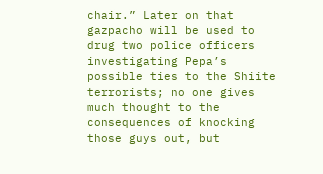chair.” Later on that gazpacho will be used to drug two police officers investigating Pepa’s possible ties to the Shiite terrorists; no one gives much thought to the consequences of knocking those guys out, but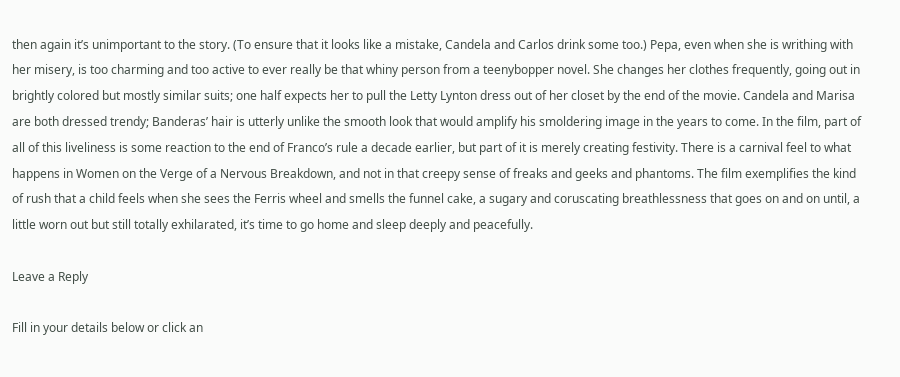then again it’s unimportant to the story. (To ensure that it looks like a mistake, Candela and Carlos drink some too.) Pepa, even when she is writhing with her misery, is too charming and too active to ever really be that whiny person from a teenybopper novel. She changes her clothes frequently, going out in brightly colored but mostly similar suits; one half expects her to pull the Letty Lynton dress out of her closet by the end of the movie. Candela and Marisa are both dressed trendy; Banderas’ hair is utterly unlike the smooth look that would amplify his smoldering image in the years to come. In the film, part of all of this liveliness is some reaction to the end of Franco’s rule a decade earlier, but part of it is merely creating festivity. There is a carnival feel to what happens in Women on the Verge of a Nervous Breakdown, and not in that creepy sense of freaks and geeks and phantoms. The film exemplifies the kind of rush that a child feels when she sees the Ferris wheel and smells the funnel cake, a sugary and coruscating breathlessness that goes on and on until, a little worn out but still totally exhilarated, it’s time to go home and sleep deeply and peacefully.

Leave a Reply

Fill in your details below or click an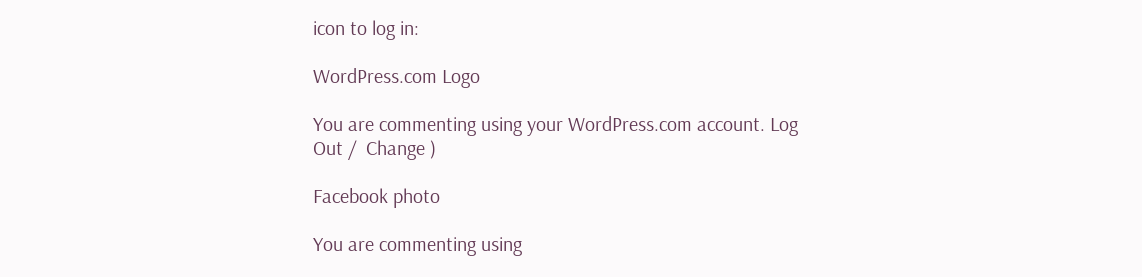icon to log in:

WordPress.com Logo

You are commenting using your WordPress.com account. Log Out /  Change )

Facebook photo

You are commenting using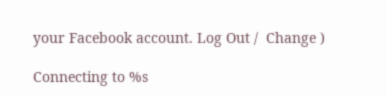your Facebook account. Log Out /  Change )

Connecting to %s